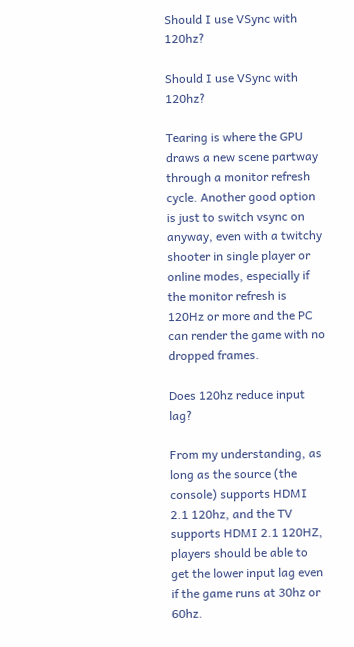Should I use VSync with 120hz?

Should I use VSync with 120hz?

Tearing is where the GPU draws a new scene partway through a monitor refresh cycle. Another good option is just to switch vsync on anyway, even with a twitchy shooter in single player or online modes, especially if the monitor refresh is 120Hz or more and the PC can render the game with no dropped frames.

Does 120hz reduce input lag?

From my understanding, as long as the source (the console) supports HDMI 2.1 120hz, and the TV supports HDMI 2.1 120HZ, players should be able to get the lower input lag even if the game runs at 30hz or 60hz.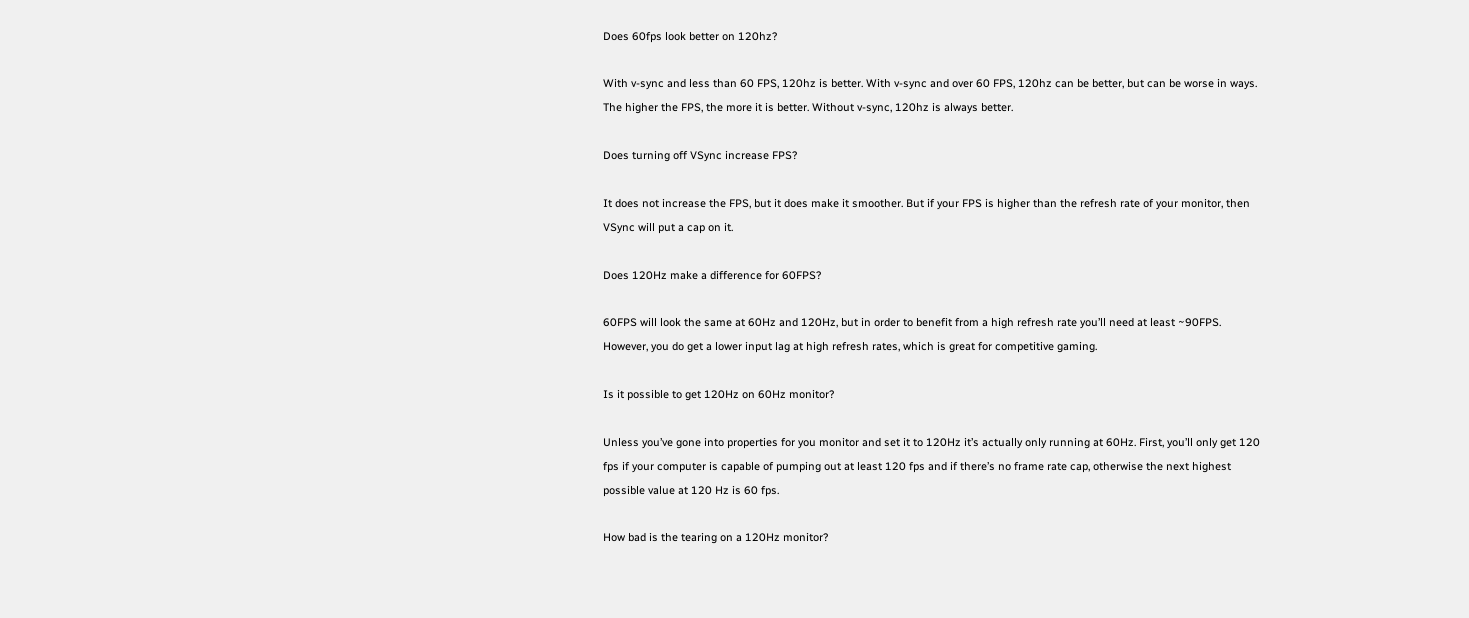Does 60fps look better on 120hz?

With v-sync and less than 60 FPS, 120hz is better. With v-sync and over 60 FPS, 120hz can be better, but can be worse in ways. The higher the FPS, the more it is better. Without v-sync, 120hz is always better.

Does turning off VSync increase FPS?

It does not increase the FPS, but it does make it smoother. But if your FPS is higher than the refresh rate of your monitor, then VSync will put a cap on it.

Does 120Hz make a difference for 60FPS?

60FPS will look the same at 60Hz and 120Hz, but in order to benefit from a high refresh rate you’ll need at least ~90FPS. However, you do get a lower input lag at high refresh rates, which is great for competitive gaming.

Is it possible to get 120Hz on 60Hz monitor?

Unless you’ve gone into properties for you monitor and set it to 120Hz it’s actually only running at 60Hz. First, you’ll only get 120 fps if your computer is capable of pumping out at least 120 fps and if there’s no frame rate cap, otherwise the next highest possible value at 120 Hz is 60 fps.

How bad is the tearing on a 120Hz monitor?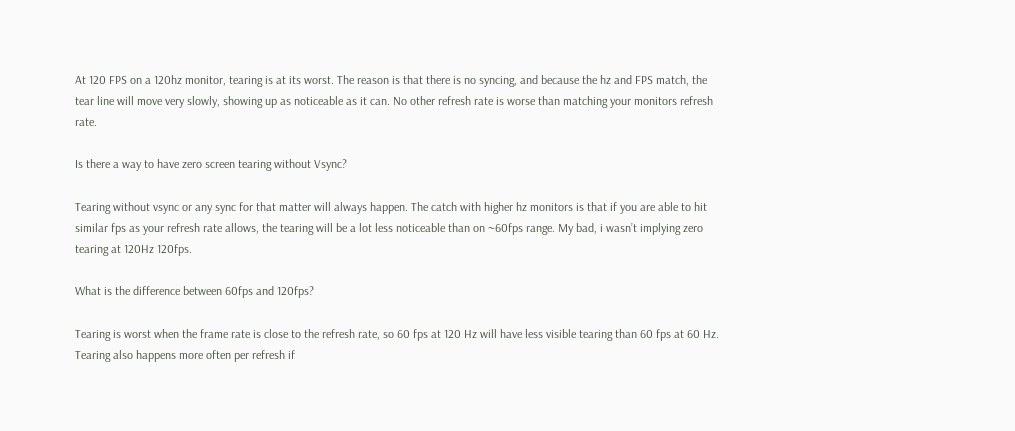At 120 FPS on a 120hz monitor, tearing is at its worst. The reason is that there is no syncing, and because the hz and FPS match, the tear line will move very slowly, showing up as noticeable as it can. No other refresh rate is worse than matching your monitors refresh rate.

Is there a way to have zero screen tearing without Vsync?

Tearing without vsync or any sync for that matter will always happen. The catch with higher hz monitors is that if you are able to hit similar fps as your refresh rate allows, the tearing will be a lot less noticeable than on ~60fps range. My bad, i wasn’t implying zero tearing at 120Hz 120fps.

What is the difference between 60fps and 120fps?

Tearing is worst when the frame rate is close to the refresh rate, so 60 fps at 120 Hz will have less visible tearing than 60 fps at 60 Hz. Tearing also happens more often per refresh if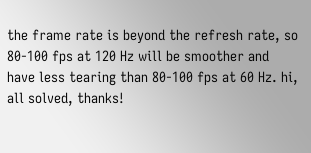the frame rate is beyond the refresh rate, so 80-100 fps at 120 Hz will be smoother and have less tearing than 80-100 fps at 60 Hz. hi, all solved, thanks!